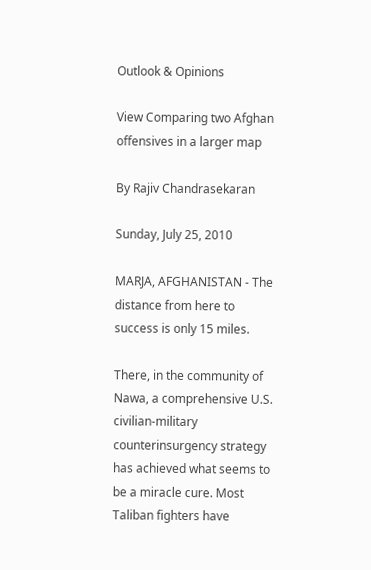Outlook & Opinions

View Comparing two Afghan offensives in a larger map

By Rajiv Chandrasekaran

Sunday, July 25, 2010

MARJA, AFGHANISTAN - The distance from here to success is only 15 miles.

There, in the community of Nawa, a comprehensive U.S. civilian-military counterinsurgency strategy has achieved what seems to be a miracle cure. Most Taliban fighters have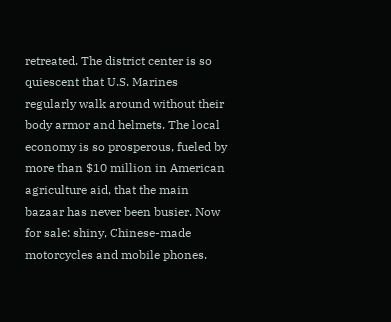retreated. The district center is so quiescent that U.S. Marines regularly walk around without their body armor and helmets. The local economy is so prosperous, fueled by more than $10 million in American agriculture aid, that the main bazaar has never been busier. Now for sale: shiny, Chinese-made motorcycles and mobile phones.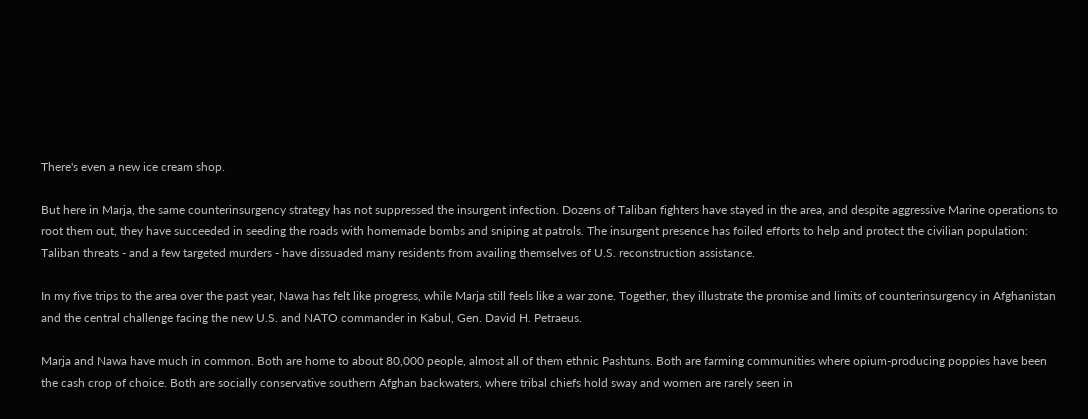There's even a new ice cream shop.

But here in Marja, the same counterinsurgency strategy has not suppressed the insurgent infection. Dozens of Taliban fighters have stayed in the area, and despite aggressive Marine operations to root them out, they have succeeded in seeding the roads with homemade bombs and sniping at patrols. The insurgent presence has foiled efforts to help and protect the civilian population: Taliban threats - and a few targeted murders - have dissuaded many residents from availing themselves of U.S. reconstruction assistance.

In my five trips to the area over the past year, Nawa has felt like progress, while Marja still feels like a war zone. Together, they illustrate the promise and limits of counterinsurgency in Afghanistan and the central challenge facing the new U.S. and NATO commander in Kabul, Gen. David H. Petraeus.

Marja and Nawa have much in common. Both are home to about 80,000 people, almost all of them ethnic Pashtuns. Both are farming communities where opium-producing poppies have been the cash crop of choice. Both are socially conservative southern Afghan backwaters, where tribal chiefs hold sway and women are rarely seen in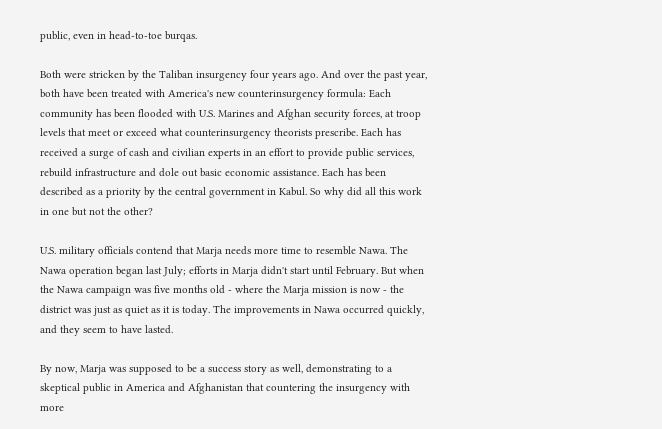public, even in head-to-toe burqas.

Both were stricken by the Taliban insurgency four years ago. And over the past year, both have been treated with America's new counterinsurgency formula: Each community has been flooded with U.S. Marines and Afghan security forces, at troop levels that meet or exceed what counterinsurgency theorists prescribe. Each has received a surge of cash and civilian experts in an effort to provide public services, rebuild infrastructure and dole out basic economic assistance. Each has been described as a priority by the central government in Kabul. So why did all this work in one but not the other?

U.S. military officials contend that Marja needs more time to resemble Nawa. The Nawa operation began last July; efforts in Marja didn't start until February. But when the Nawa campaign was five months old - where the Marja mission is now - the district was just as quiet as it is today. The improvements in Nawa occurred quickly, and they seem to have lasted.

By now, Marja was supposed to be a success story as well, demonstrating to a skeptical public in America and Afghanistan that countering the insurgency with more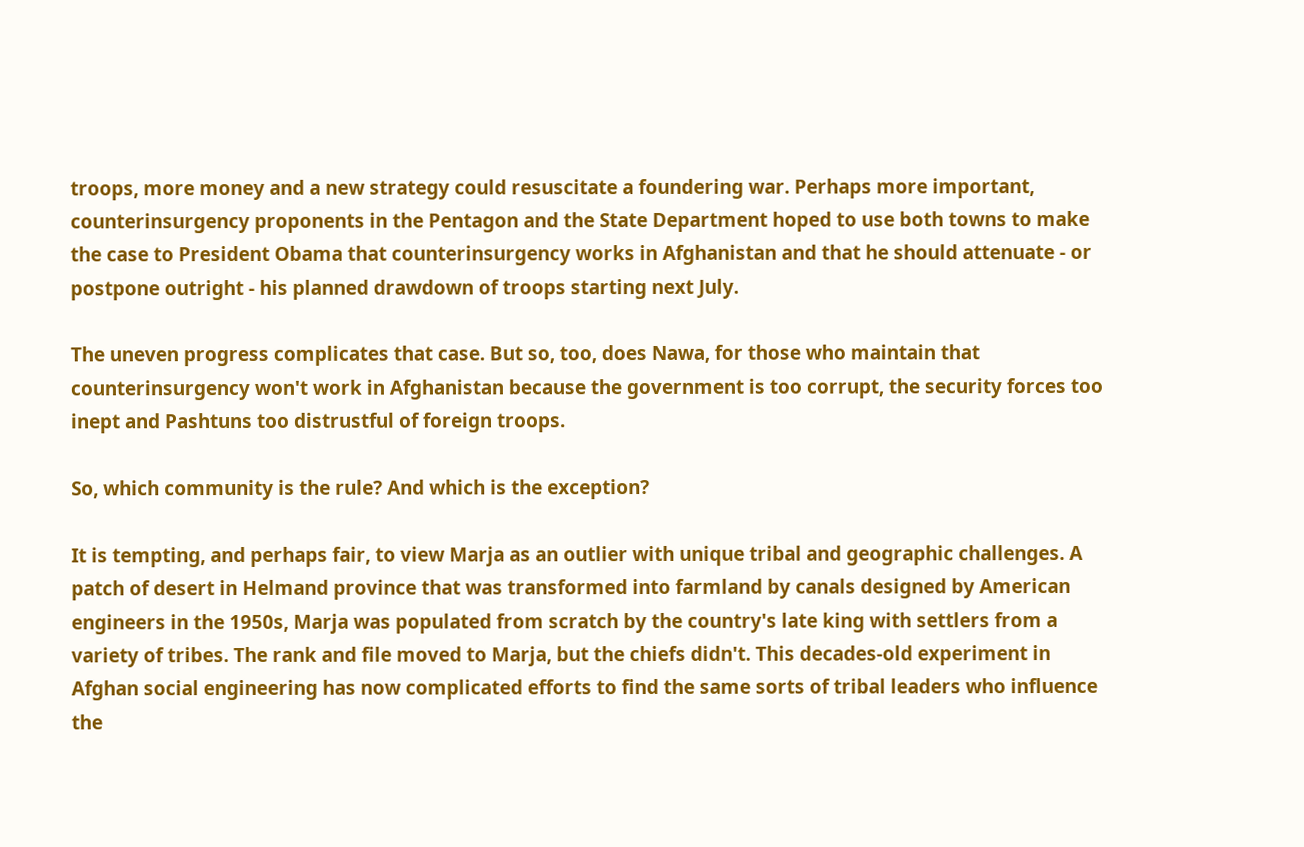troops, more money and a new strategy could resuscitate a foundering war. Perhaps more important, counterinsurgency proponents in the Pentagon and the State Department hoped to use both towns to make the case to President Obama that counterinsurgency works in Afghanistan and that he should attenuate - or postpone outright - his planned drawdown of troops starting next July.

The uneven progress complicates that case. But so, too, does Nawa, for those who maintain that counterinsurgency won't work in Afghanistan because the government is too corrupt, the security forces too inept and Pashtuns too distrustful of foreign troops.

So, which community is the rule? And which is the exception?

It is tempting, and perhaps fair, to view Marja as an outlier with unique tribal and geographic challenges. A patch of desert in Helmand province that was transformed into farmland by canals designed by American engineers in the 1950s, Marja was populated from scratch by the country's late king with settlers from a variety of tribes. The rank and file moved to Marja, but the chiefs didn't. This decades-old experiment in Afghan social engineering has now complicated efforts to find the same sorts of tribal leaders who influence the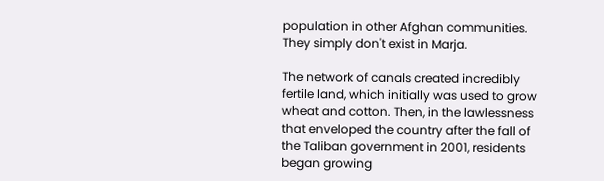population in other Afghan communities. They simply don't exist in Marja.

The network of canals created incredibly fertile land, which initially was used to grow wheat and cotton. Then, in the lawlessness that enveloped the country after the fall of the Taliban government in 2001, residents began growing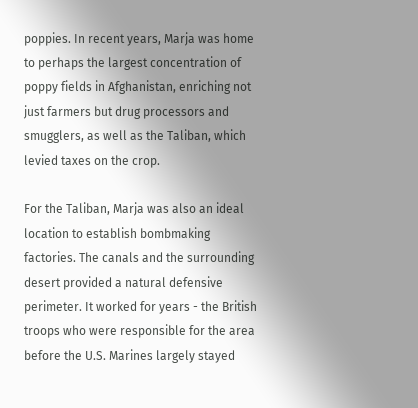poppies. In recent years, Marja was home to perhaps the largest concentration of poppy fields in Afghanistan, enriching not just farmers but drug processors and smugglers, as well as the Taliban, which levied taxes on the crop.

For the Taliban, Marja was also an ideal location to establish bombmaking factories. The canals and the surrounding desert provided a natural defensive perimeter. It worked for years - the British troops who were responsible for the area before the U.S. Marines largely stayed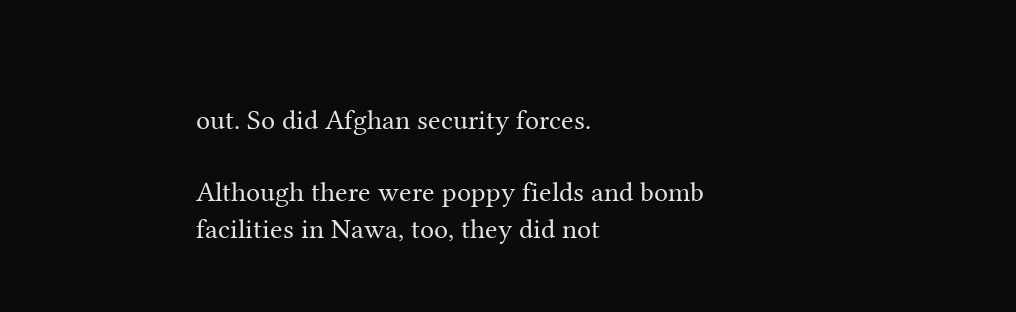out. So did Afghan security forces.

Although there were poppy fields and bomb facilities in Nawa, too, they did not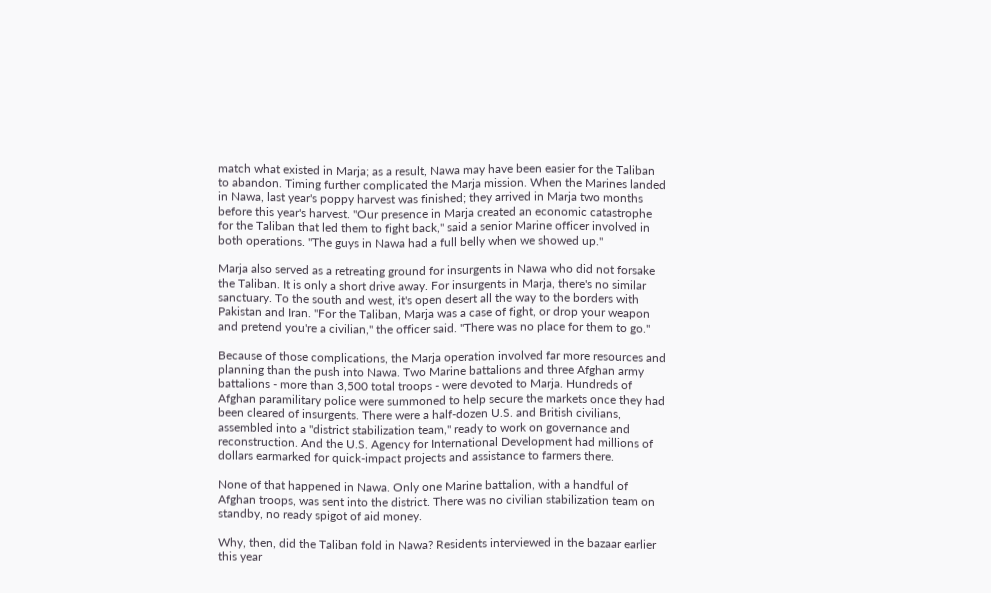match what existed in Marja; as a result, Nawa may have been easier for the Taliban to abandon. Timing further complicated the Marja mission. When the Marines landed in Nawa, last year's poppy harvest was finished; they arrived in Marja two months before this year's harvest. "Our presence in Marja created an economic catastrophe for the Taliban that led them to fight back," said a senior Marine officer involved in both operations. "The guys in Nawa had a full belly when we showed up."

Marja also served as a retreating ground for insurgents in Nawa who did not forsake the Taliban. It is only a short drive away. For insurgents in Marja, there's no similar sanctuary. To the south and west, it's open desert all the way to the borders with Pakistan and Iran. "For the Taliban, Marja was a case of fight, or drop your weapon and pretend you're a civilian," the officer said. "There was no place for them to go."

Because of those complications, the Marja operation involved far more resources and planning than the push into Nawa. Two Marine battalions and three Afghan army battalions - more than 3,500 total troops - were devoted to Marja. Hundreds of Afghan paramilitary police were summoned to help secure the markets once they had been cleared of insurgents. There were a half-dozen U.S. and British civilians, assembled into a "district stabilization team," ready to work on governance and reconstruction. And the U.S. Agency for International Development had millions of dollars earmarked for quick-impact projects and assistance to farmers there.

None of that happened in Nawa. Only one Marine battalion, with a handful of Afghan troops, was sent into the district. There was no civilian stabilization team on standby, no ready spigot of aid money.

Why, then, did the Taliban fold in Nawa? Residents interviewed in the bazaar earlier this year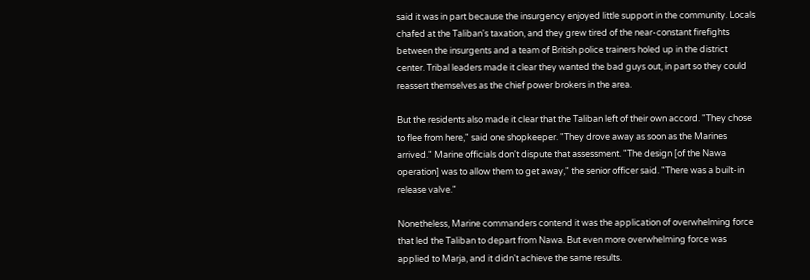said it was in part because the insurgency enjoyed little support in the community. Locals chafed at the Taliban's taxation, and they grew tired of the near-constant firefights between the insurgents and a team of British police trainers holed up in the district center. Tribal leaders made it clear they wanted the bad guys out, in part so they could reassert themselves as the chief power brokers in the area.

But the residents also made it clear that the Taliban left of their own accord. "They chose to flee from here," said one shopkeeper. "They drove away as soon as the Marines arrived." Marine officials don't dispute that assessment. "The design [of the Nawa operation] was to allow them to get away," the senior officer said. "There was a built-in release valve."

Nonetheless, Marine commanders contend it was the application of overwhelming force that led the Taliban to depart from Nawa. But even more overwhelming force was applied to Marja, and it didn't achieve the same results.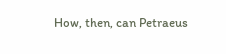How, then, can Petraeus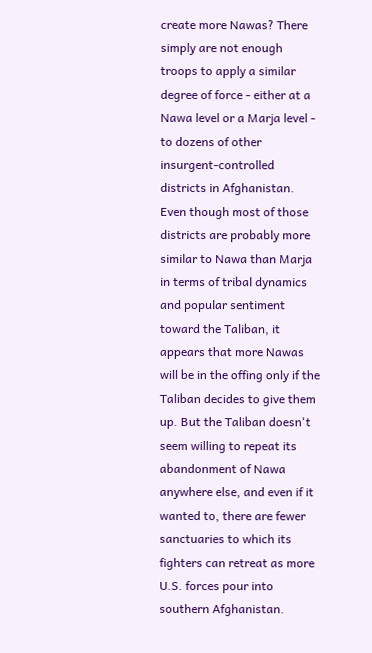create more Nawas? There simply are not enough troops to apply a similar degree of force - either at a Nawa level or a Marja level - to dozens of other insurgent-controlled districts in Afghanistan. Even though most of those districts are probably more similar to Nawa than Marja in terms of tribal dynamics and popular sentiment toward the Taliban, it appears that more Nawas will be in the offing only if the Taliban decides to give them up. But the Taliban doesn't seem willing to repeat its abandonment of Nawa anywhere else, and even if it wanted to, there are fewer sanctuaries to which its fighters can retreat as more U.S. forces pour into southern Afghanistan.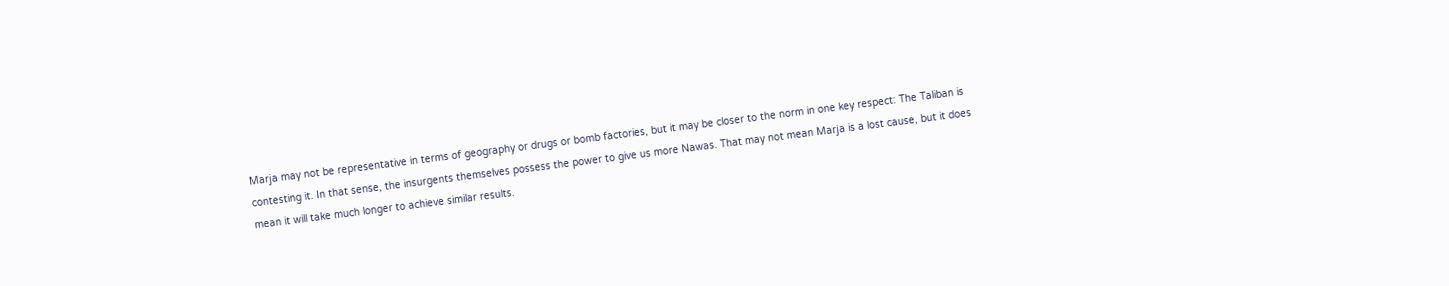Marja may not be representative in terms of geography or drugs or bomb factories, but it may be closer to the norm in one key respect: The Taliban is contesting it. In that sense, the insurgents themselves possess the power to give us more Nawas. That may not mean Marja is a lost cause, but it does mean it will take much longer to achieve similar results.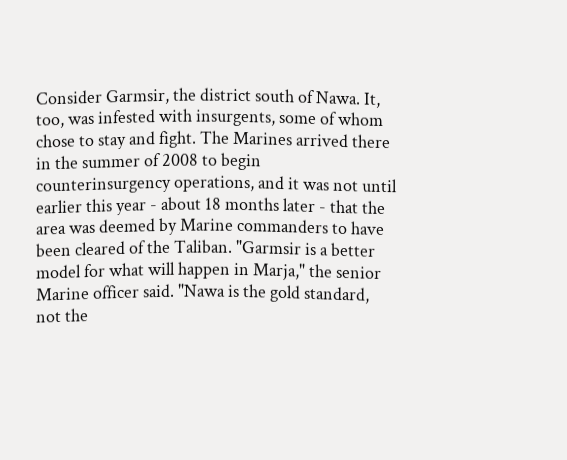Consider Garmsir, the district south of Nawa. It, too, was infested with insurgents, some of whom chose to stay and fight. The Marines arrived there in the summer of 2008 to begin counterinsurgency operations, and it was not until earlier this year - about 18 months later - that the area was deemed by Marine commanders to have been cleared of the Taliban. "Garmsir is a better model for what will happen in Marja," the senior Marine officer said. "Nawa is the gold standard, not the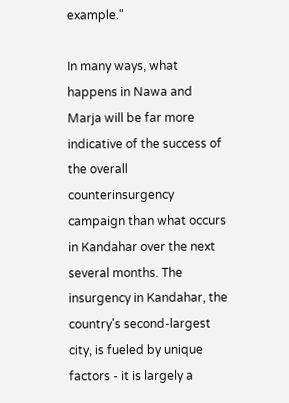example."

In many ways, what happens in Nawa and Marja will be far more indicative of the success of the overall counterinsurgency campaign than what occurs in Kandahar over the next several months. The insurgency in Kandahar, the country's second-largest city, is fueled by unique factors - it is largely a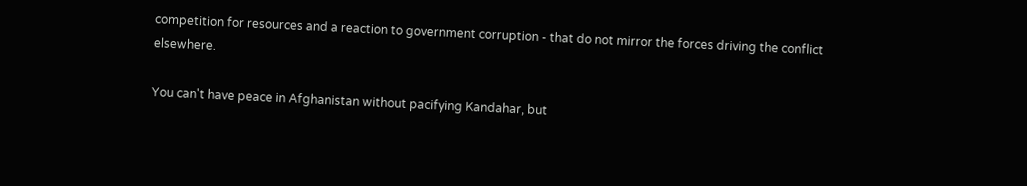competition for resources and a reaction to government corruption - that do not mirror the forces driving the conflict elsewhere.

You can't have peace in Afghanistan without pacifying Kandahar, but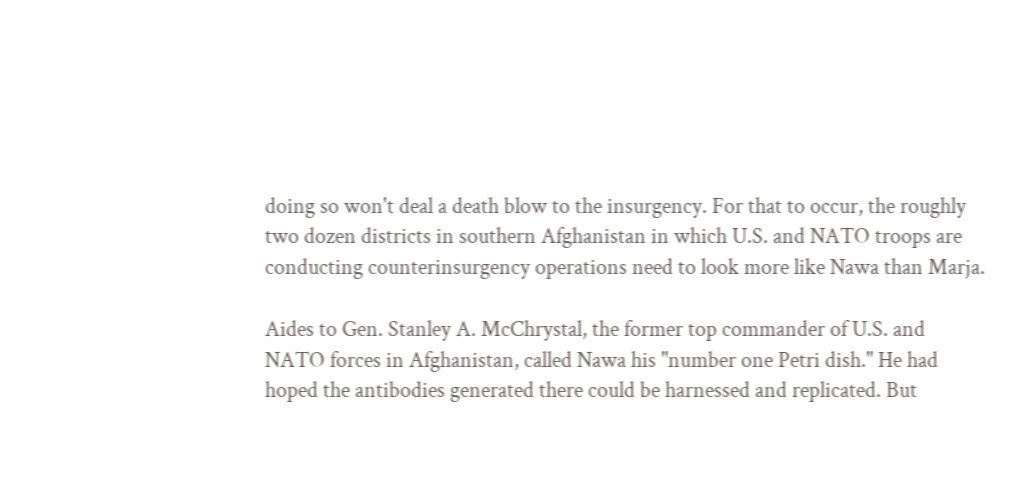doing so won't deal a death blow to the insurgency. For that to occur, the roughly two dozen districts in southern Afghanistan in which U.S. and NATO troops are conducting counterinsurgency operations need to look more like Nawa than Marja.

Aides to Gen. Stanley A. McChrystal, the former top commander of U.S. and NATO forces in Afghanistan, called Nawa his "number one Petri dish." He had hoped the antibodies generated there could be harnessed and replicated. But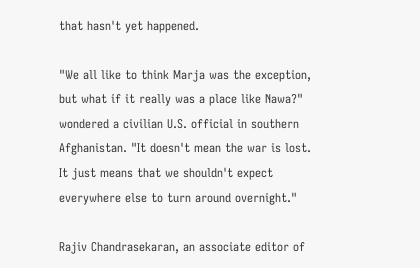that hasn't yet happened.

"We all like to think Marja was the exception, but what if it really was a place like Nawa?" wondered a civilian U.S. official in southern Afghanistan. "It doesn't mean the war is lost. It just means that we shouldn't expect everywhere else to turn around overnight."

Rajiv Chandrasekaran, an associate editor of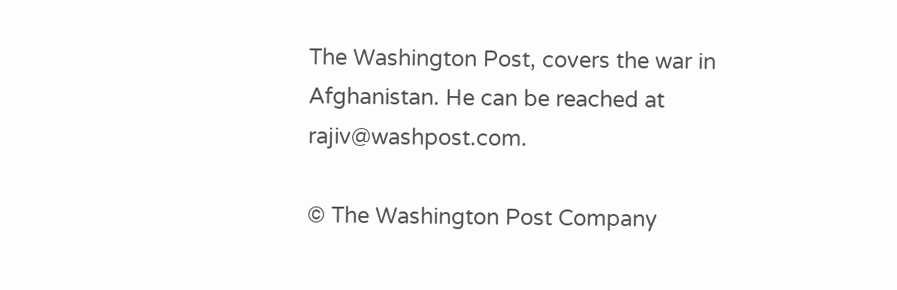The Washington Post, covers the war in Afghanistan. He can be reached at rajiv@washpost.com.

© The Washington Post Company